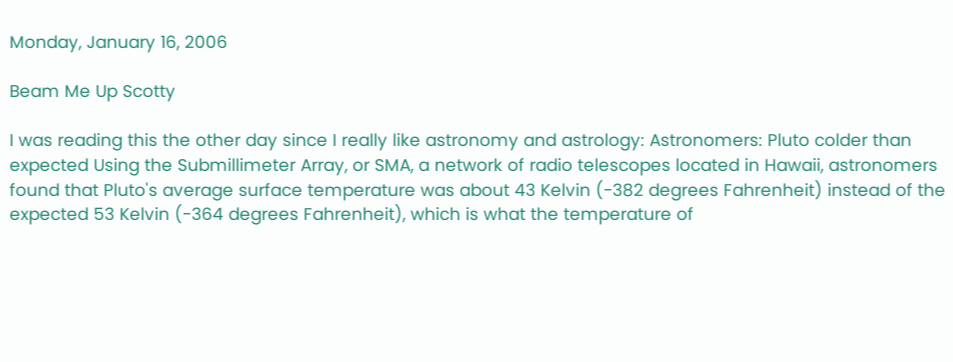Monday, January 16, 2006

Beam Me Up Scotty

I was reading this the other day since I really like astronomy and astrology: Astronomers: Pluto colder than expected Using the Submillimeter Array, or SMA, a network of radio telescopes located in Hawaii, astronomers found that Pluto's average surface temperature was about 43 Kelvin (-382 degrees Fahrenheit) instead of the expected 53 Kelvin (-364 degrees Fahrenheit), which is what the temperature of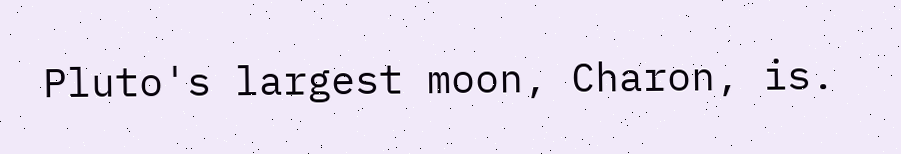Pluto's largest moon, Charon, is.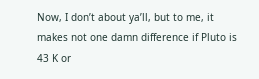Now, I don’t about ya’ll, but to me, it makes not one damn difference if Pluto is 43 K or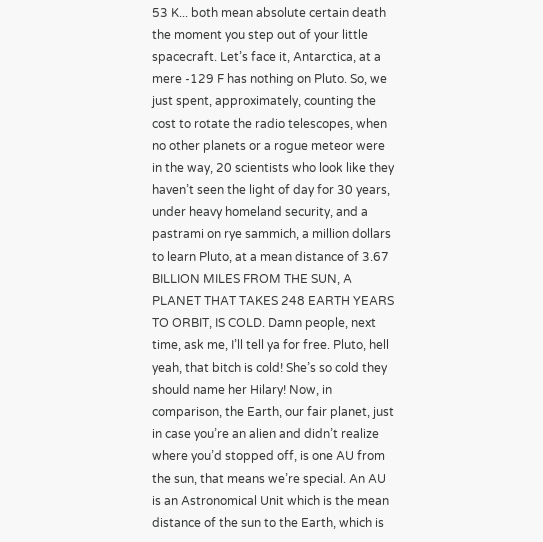53 K... both mean absolute certain death the moment you step out of your little spacecraft. Let’s face it, Antarctica, at a mere -129 F has nothing on Pluto. So, we just spent, approximately, counting the cost to rotate the radio telescopes, when no other planets or a rogue meteor were in the way, 20 scientists who look like they haven’t seen the light of day for 30 years, under heavy homeland security, and a pastrami on rye sammich, a million dollars to learn Pluto, at a mean distance of 3.67 BILLION MILES FROM THE SUN, A PLANET THAT TAKES 248 EARTH YEARS TO ORBIT, IS COLD. Damn people, next time, ask me, I’ll tell ya for free. Pluto, hell yeah, that bitch is cold! She’s so cold they should name her Hilary! Now, in comparison, the Earth, our fair planet, just in case you’re an alien and didn’t realize where you’d stopped off, is one AU from the sun, that means we’re special. An AU is an Astronomical Unit which is the mean distance of the sun to the Earth, which is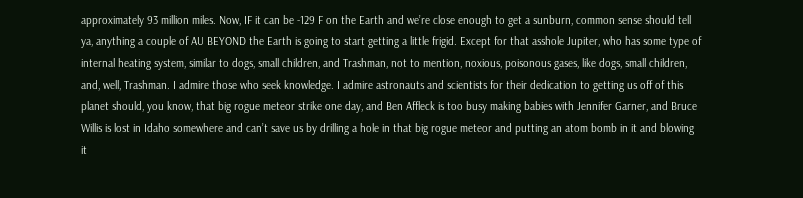approximately 93 million miles. Now, IF it can be -129 F on the Earth and we’re close enough to get a sunburn, common sense should tell ya, anything a couple of AU BEYOND the Earth is going to start getting a little frigid. Except for that asshole Jupiter, who has some type of internal heating system, similar to dogs, small children, and Trashman, not to mention, noxious, poisonous gases, like dogs, small children, and, well, Trashman. I admire those who seek knowledge. I admire astronauts and scientists for their dedication to getting us off of this planet should, you know, that big rogue meteor strike one day, and Ben Affleck is too busy making babies with Jennifer Garner, and Bruce Willis is lost in Idaho somewhere and can’t save us by drilling a hole in that big rogue meteor and putting an atom bomb in it and blowing it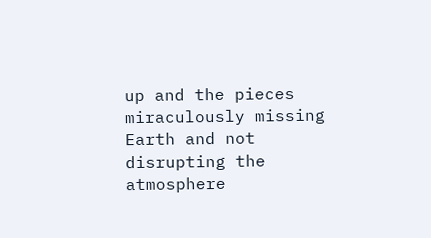up and the pieces miraculously missing Earth and not disrupting the atmosphere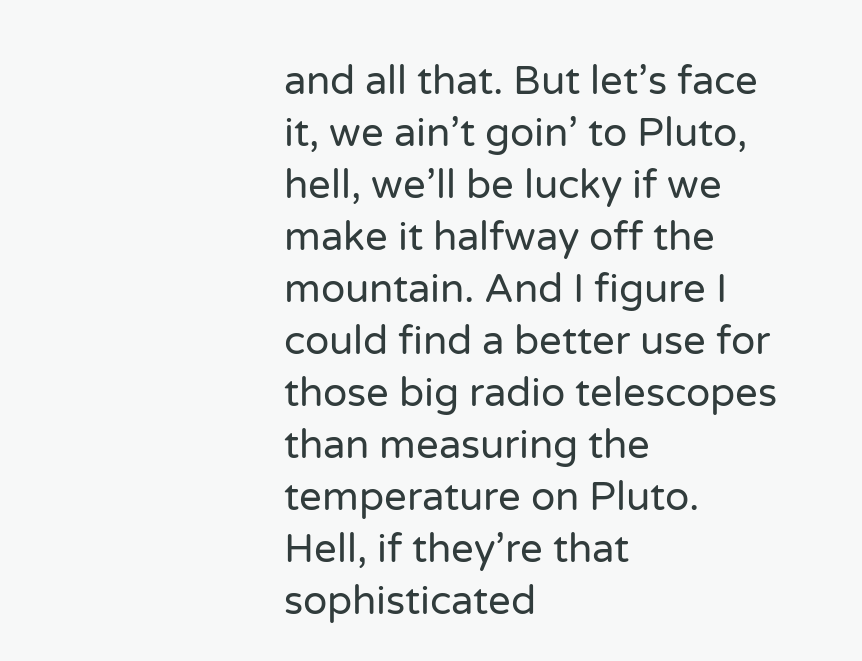and all that. But let’s face it, we ain’t goin’ to Pluto, hell, we’ll be lucky if we make it halfway off the mountain. And I figure I could find a better use for those big radio telescopes than measuring the temperature on Pluto. Hell, if they’re that sophisticated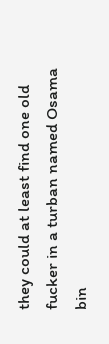they could at least find one old fucker in a turban named Osama bin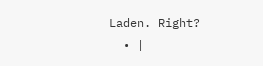Laden. Right?
  • |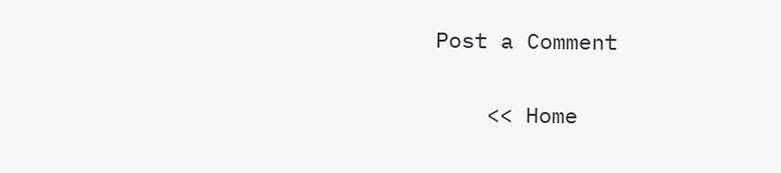Post a Comment

    << Home